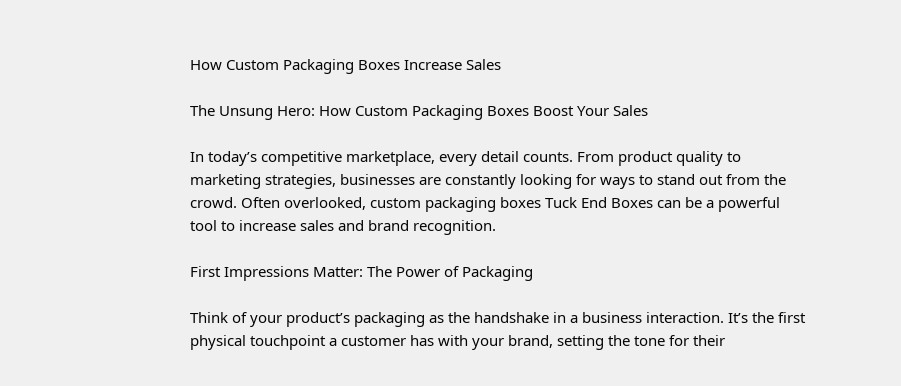How Custom Packaging Boxes Increase Sales

The Unsung Hero: How Custom Packaging Boxes Boost Your Sales

In today’s competitive marketplace, every detail counts. From product quality to marketing strategies, businesses are constantly looking for ways to stand out from the crowd. Often overlooked, custom packaging boxes Tuck End Boxes can be a powerful tool to increase sales and brand recognition.

First Impressions Matter: The Power of Packaging

Think of your product’s packaging as the handshake in a business interaction. It’s the first physical touchpoint a customer has with your brand, setting the tone for their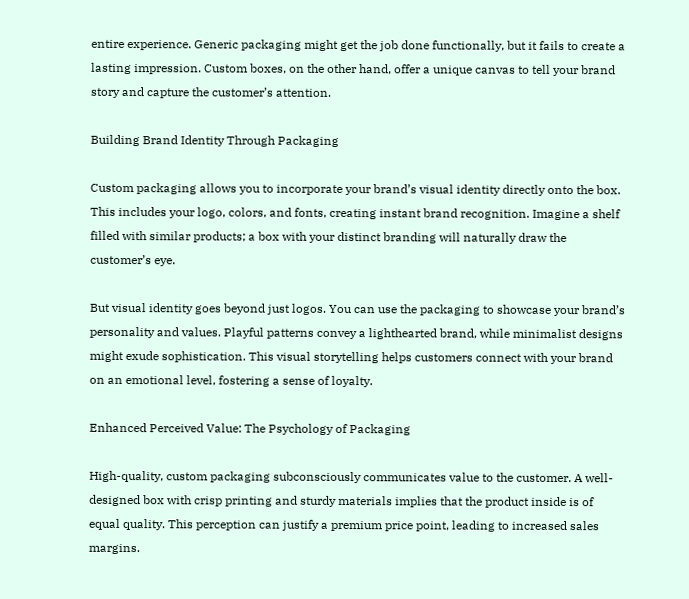entire experience. Generic packaging might get the job done functionally, but it fails to create a lasting impression. Custom boxes, on the other hand, offer a unique canvas to tell your brand story and capture the customer’s attention.

Building Brand Identity Through Packaging

Custom packaging allows you to incorporate your brand’s visual identity directly onto the box. This includes your logo, colors, and fonts, creating instant brand recognition. Imagine a shelf filled with similar products; a box with your distinct branding will naturally draw the customer’s eye.

But visual identity goes beyond just logos. You can use the packaging to showcase your brand’s personality and values. Playful patterns convey a lighthearted brand, while minimalist designs might exude sophistication. This visual storytelling helps customers connect with your brand on an emotional level, fostering a sense of loyalty.

Enhanced Perceived Value: The Psychology of Packaging

High-quality, custom packaging subconsciously communicates value to the customer. A well-designed box with crisp printing and sturdy materials implies that the product inside is of equal quality. This perception can justify a premium price point, leading to increased sales margins.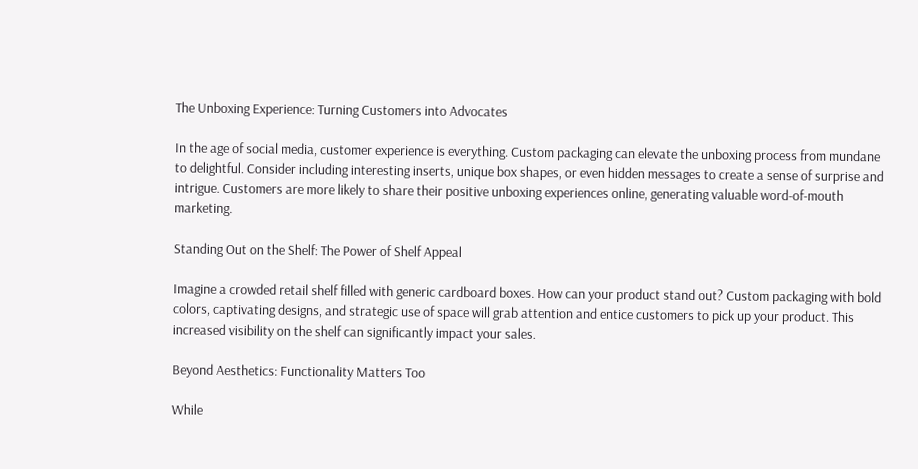The Unboxing Experience: Turning Customers into Advocates

In the age of social media, customer experience is everything. Custom packaging can elevate the unboxing process from mundane to delightful. Consider including interesting inserts, unique box shapes, or even hidden messages to create a sense of surprise and intrigue. Customers are more likely to share their positive unboxing experiences online, generating valuable word-of-mouth marketing.

Standing Out on the Shelf: The Power of Shelf Appeal

Imagine a crowded retail shelf filled with generic cardboard boxes. How can your product stand out? Custom packaging with bold colors, captivating designs, and strategic use of space will grab attention and entice customers to pick up your product. This increased visibility on the shelf can significantly impact your sales.

Beyond Aesthetics: Functionality Matters Too

While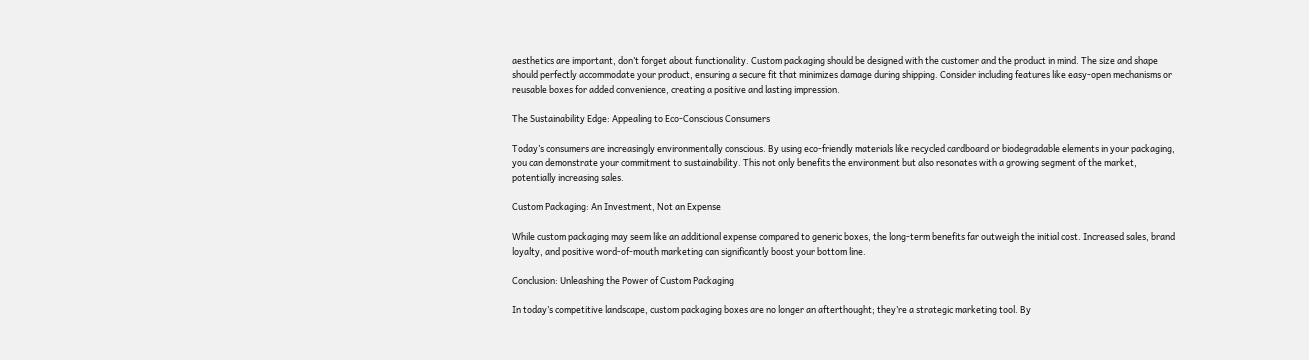aesthetics are important, don’t forget about functionality. Custom packaging should be designed with the customer and the product in mind. The size and shape should perfectly accommodate your product, ensuring a secure fit that minimizes damage during shipping. Consider including features like easy-open mechanisms or reusable boxes for added convenience, creating a positive and lasting impression.

The Sustainability Edge: Appealing to Eco-Conscious Consumers

Today’s consumers are increasingly environmentally conscious. By using eco-friendly materials like recycled cardboard or biodegradable elements in your packaging, you can demonstrate your commitment to sustainability. This not only benefits the environment but also resonates with a growing segment of the market, potentially increasing sales.

Custom Packaging: An Investment, Not an Expense

While custom packaging may seem like an additional expense compared to generic boxes, the long-term benefits far outweigh the initial cost. Increased sales, brand loyalty, and positive word-of-mouth marketing can significantly boost your bottom line.

Conclusion: Unleashing the Power of Custom Packaging

In today’s competitive landscape, custom packaging boxes are no longer an afterthought; they’re a strategic marketing tool. By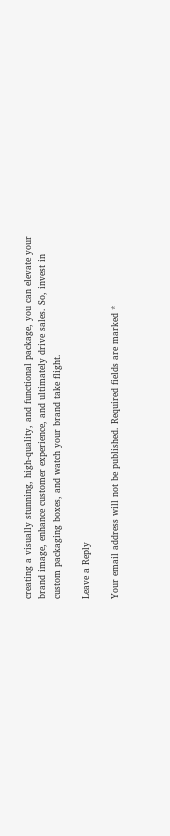creating a visually stunning, high-quality, and functional package, you can elevate your brand image, enhance customer experience, and ultimately drive sales. So, invest in custom packaging boxes, and watch your brand take flight.

Leave a Reply

Your email address will not be published. Required fields are marked *